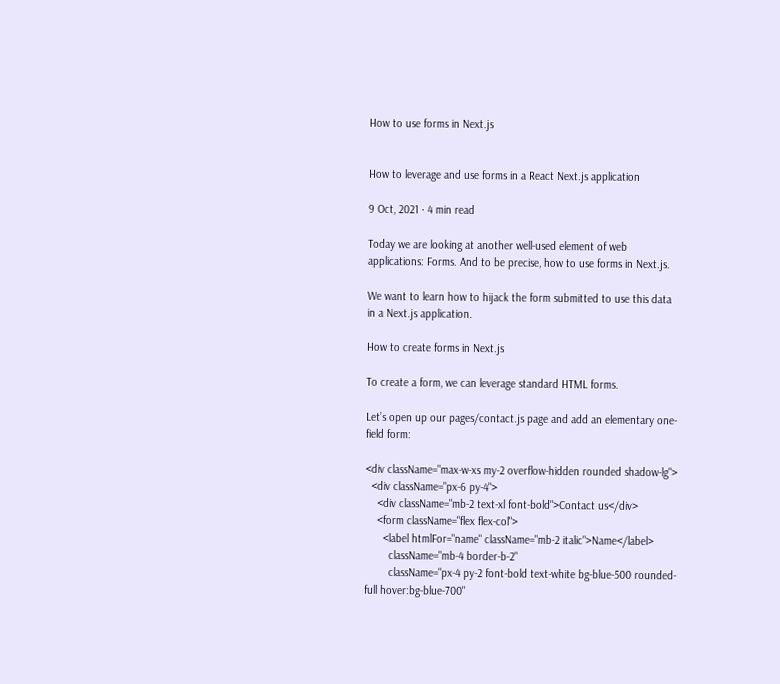How to use forms in Next.js


How to leverage and use forms in a React Next.js application

9 Oct, 2021 · 4 min read

Today we are looking at another well-used element of web applications: Forms. And to be precise, how to use forms in Next.js.

We want to learn how to hijack the form submitted to use this data in a Next.js application.

How to create forms in Next.js

To create a form, we can leverage standard HTML forms.

Let’s open up our pages/contact.js page and add an elementary one-field form:

<div className="max-w-xs my-2 overflow-hidden rounded shadow-lg">
  <div className="px-6 py-4">
    <div className="mb-2 text-xl font-bold">Contact us</div>
    <form className="flex flex-col">
      <label htmlFor="name" className="mb-2 italic">Name</label>
        className="mb-4 border-b-2"
        className="px-4 py-2 font-bold text-white bg-blue-500 rounded-full hover:bg-blue-700"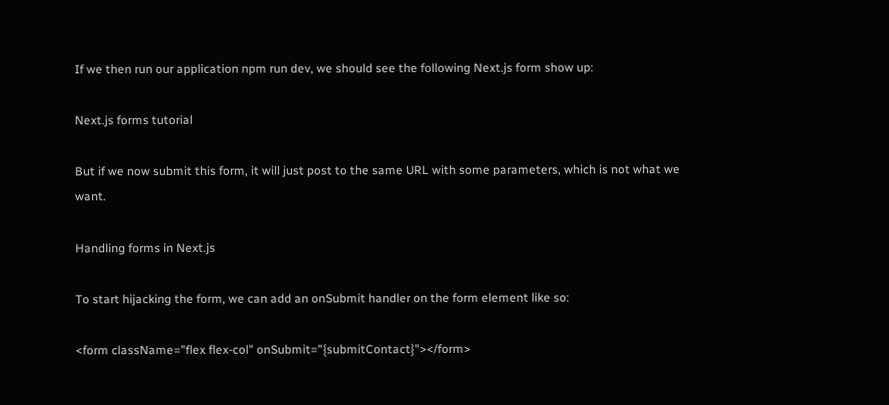If we then run our application npm run dev, we should see the following Next.js form show up:

Next.js forms tutorial

But if we now submit this form, it will just post to the same URL with some parameters, which is not what we want.

Handling forms in Next.js

To start hijacking the form, we can add an onSubmit handler on the form element like so:

<form className="flex flex-col" onSubmit="{submitContact}"></form>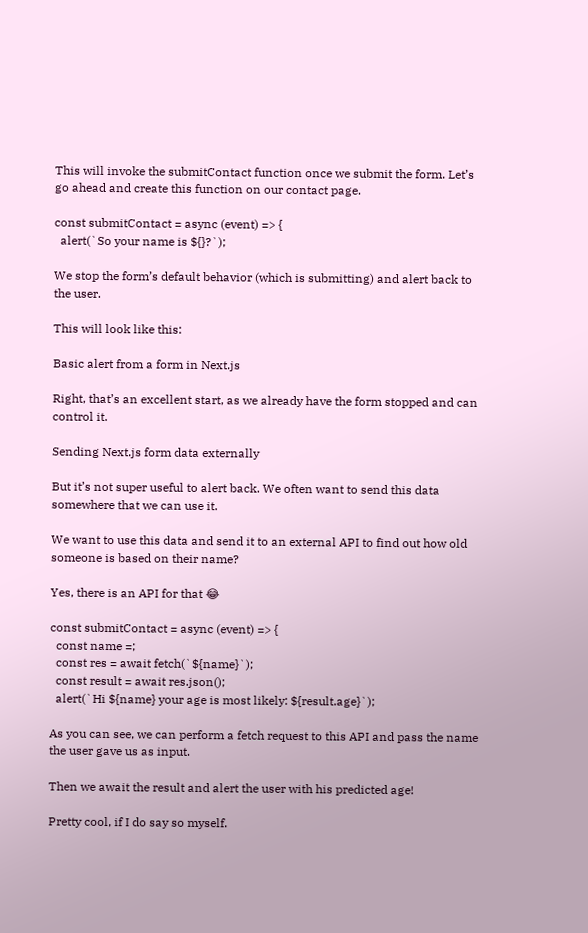This will invoke the submitContact function once we submit the form. Let’s go ahead and create this function on our contact page.

const submitContact = async (event) => {
  alert(`So your name is ${}?`);

We stop the form’s default behavior (which is submitting) and alert back to the user.

This will look like this:

Basic alert from a form in Next.js

Right, that’s an excellent start, as we already have the form stopped and can control it.

Sending Next.js form data externally

But it’s not super useful to alert back. We often want to send this data somewhere that we can use it.

We want to use this data and send it to an external API to find out how old someone is based on their name?

Yes, there is an API for that 😂

const submitContact = async (event) => {
  const name =;
  const res = await fetch(`${name}`);
  const result = await res.json();
  alert(`Hi ${name} your age is most likely: ${result.age}`);

As you can see, we can perform a fetch request to this API and pass the name the user gave us as input.

Then we await the result and alert the user with his predicted age!

Pretty cool, if I do say so myself.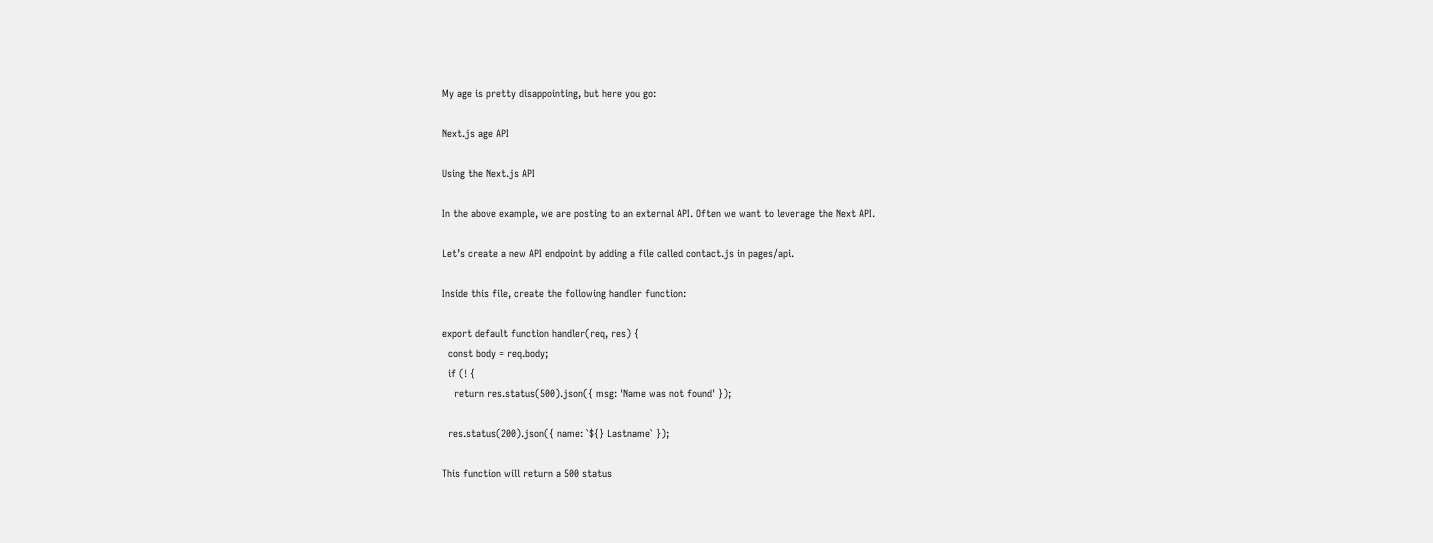My age is pretty disappointing, but here you go:

Next.js age API

Using the Next.js API

In the above example, we are posting to an external API. Often we want to leverage the Next API.

Let’s create a new API endpoint by adding a file called contact.js in pages/api.

Inside this file, create the following handler function:

export default function handler(req, res) {
  const body = req.body;
  if (! {
    return res.status(500).json({ msg: 'Name was not found' });

  res.status(200).json({ name: `${} Lastname` });

This function will return a 500 status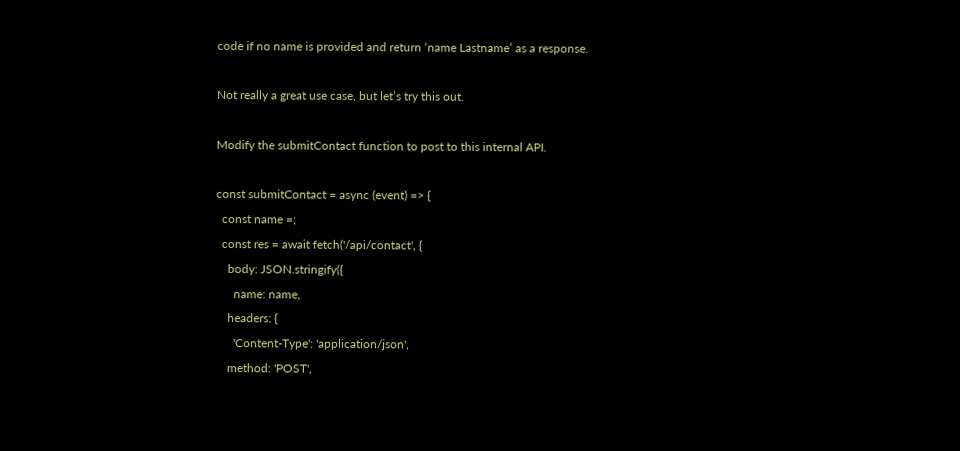code if no name is provided and return ‘name Lastname’ as a response.

Not really a great use case, but let’s try this out.

Modify the submitContact function to post to this internal API.

const submitContact = async (event) => {
  const name =;
  const res = await fetch('/api/contact', {
    body: JSON.stringify({
      name: name,
    headers: {
      'Content-Type': 'application/json',
    method: 'POST',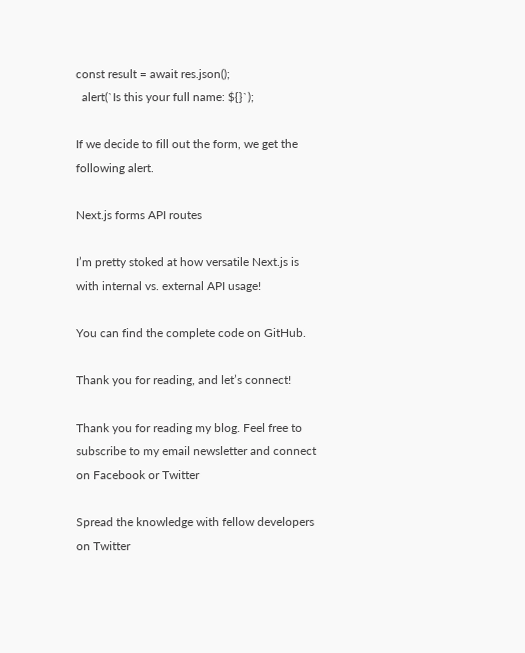const result = await res.json();
  alert(`Is this your full name: ${}`);

If we decide to fill out the form, we get the following alert.

Next.js forms API routes

I’m pretty stoked at how versatile Next.js is with internal vs. external API usage!

You can find the complete code on GitHub.

Thank you for reading, and let’s connect!

Thank you for reading my blog. Feel free to subscribe to my email newsletter and connect on Facebook or Twitter

Spread the knowledge with fellow developers on Twitter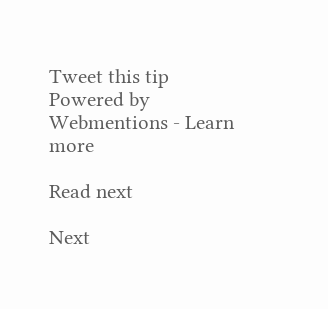Tweet this tip
Powered by Webmentions - Learn more

Read next

Next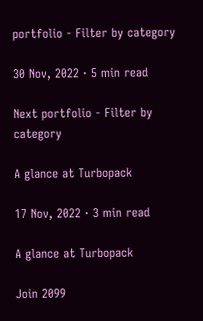portfolio - Filter by category

30 Nov, 2022 · 5 min read

Next portfolio - Filter by category

A glance at Turbopack

17 Nov, 2022 · 3 min read

A glance at Turbopack

Join 2099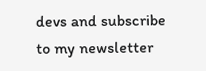devs and subscribe to my newsletter